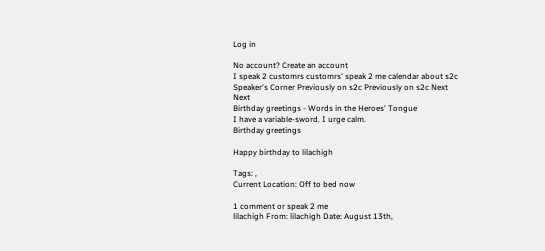Log in

No account? Create an account
I speak 2 customrs customrs' speak 2 me calendar about s2c Speaker's Corner Previously on s2c Previously on s2c Next Next
Birthday greetings - Words in the Heroes' Tongue
I have a variable-sword. I urge calm.
Birthday greetings

Happy birthday to lilachigh

Tags: ,
Current Location: Off to bed now

1 comment or speak 2 me
lilachigh From: lilachigh Date: August 13th,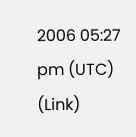2006 05:27 pm (UTC) (Link)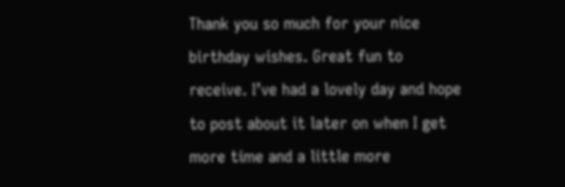Thank you so much for your nice birthday wishes. Great fun to receive. I’ve had a lovely day and hope to post about it later on when I get more time and a little more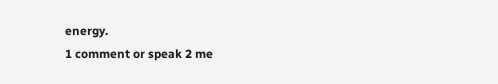energy.
1 comment or speak 2 me